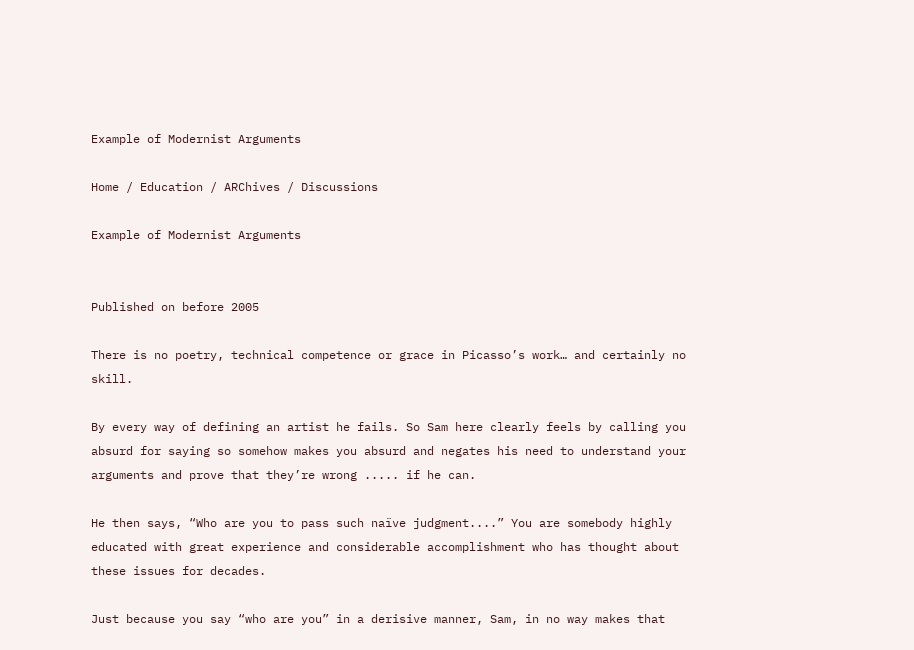Example of Modernist Arguments

Home / Education / ARChives / Discussions

Example of Modernist Arguments


Published on before 2005

There is no poetry, technical competence or grace in Picasso’s work… and certainly no skill.

By every way of defining an artist he fails. So Sam here clearly feels by calling you absurd for saying so somehow makes you absurd and negates his need to understand your arguments and prove that they’re wrong ..... if he can.

He then says, “Who are you to pass such naïve judgment....” You are somebody highly educated with great experience and considerable accomplishment who has thought about these issues for decades.

Just because you say “who are you” in a derisive manner, Sam, in no way makes that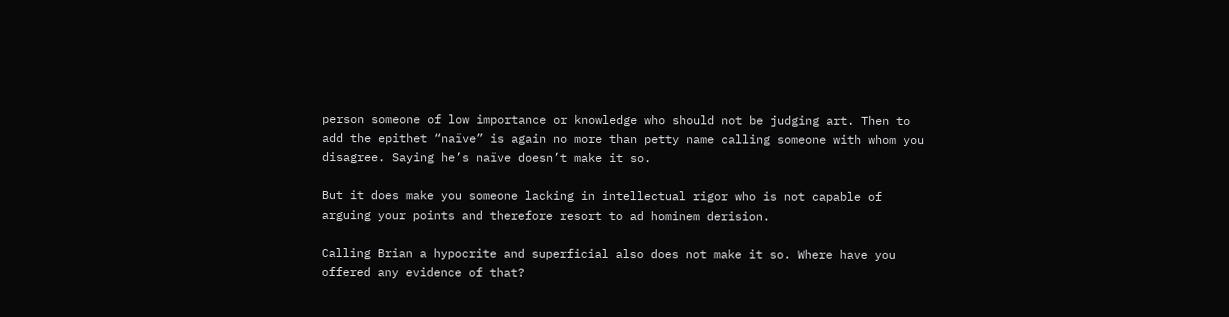person someone of low importance or knowledge who should not be judging art. Then to add the epithet “naïve” is again no more than petty name calling someone with whom you disagree. Saying he’s naïve doesn’t make it so.

But it does make you someone lacking in intellectual rigor who is not capable of arguing your points and therefore resort to ad hominem derision.

Calling Brian a hypocrite and superficial also does not make it so. Where have you offered any evidence of that?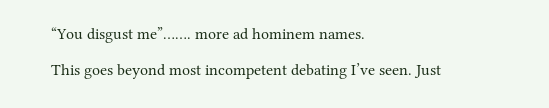“You disgust me”……. more ad hominem names.

This goes beyond most incompetent debating I’ve seen. Just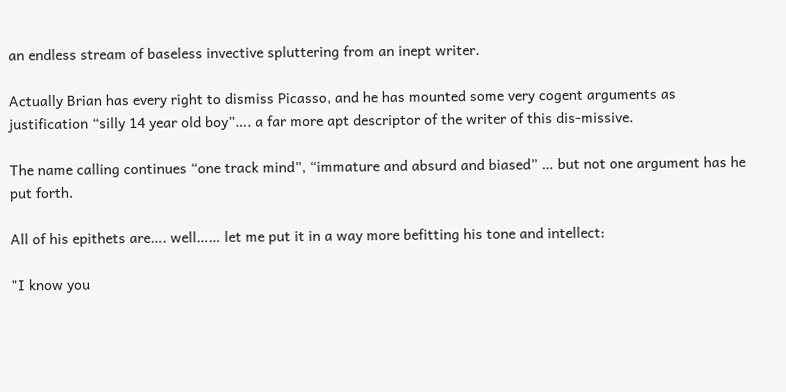an endless stream of baseless invective spluttering from an inept writer.

Actually Brian has every right to dismiss Picasso, and he has mounted some very cogent arguments as justification “silly 14 year old boy”…. a far more apt descriptor of the writer of this dis-missive.

The name calling continues “one track mind”, “immature and absurd and biased” … but not one argument has he put forth.

All of his epithets are…. well…… let me put it in a way more befitting his tone and intellect:

"I know you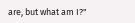are, but what am I?"